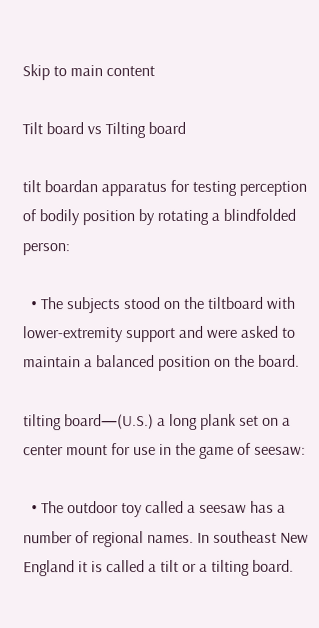Skip to main content

Tilt board vs Tilting board

tilt boardan apparatus for testing perception of bodily position by rotating a blindfolded person:

  • The subjects stood on the tiltboard with lower-extremity support and were asked to maintain a balanced position on the board.

tilting board—(U.S.) a long plank set on a center mount for use in the game of seesaw:

  • The outdoor toy called a seesaw has a number of regional names. In southeast New England it is called a tilt or a tilting board.